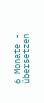6 Monate - übersetzen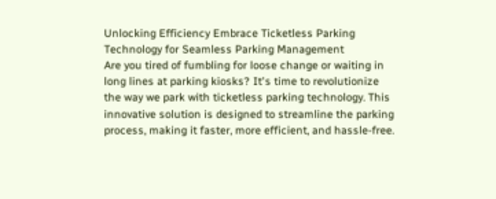Unlocking Efficiency Embrace Ticketless Parking Technology for Seamless Parking Management
Are you tired of fumbling for loose change or waiting in long lines at parking kiosks? It's time to revolutionize the way we park with ticketless parking technology. This innovative solution is designed to streamline the parking process, making it faster, more efficient, and hassle-free.